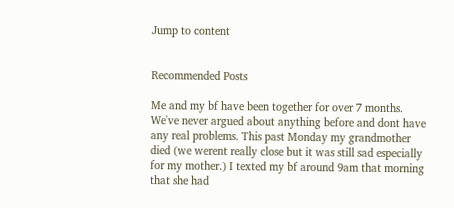Jump to content


Recommended Posts

Me and my bf have been together for over 7 months. We've never argued about anything before and dont have any real problems. This past Monday my grandmother died (we werent really close but it was still sad especially for my mother.) I texted my bf around 9am that morning that she had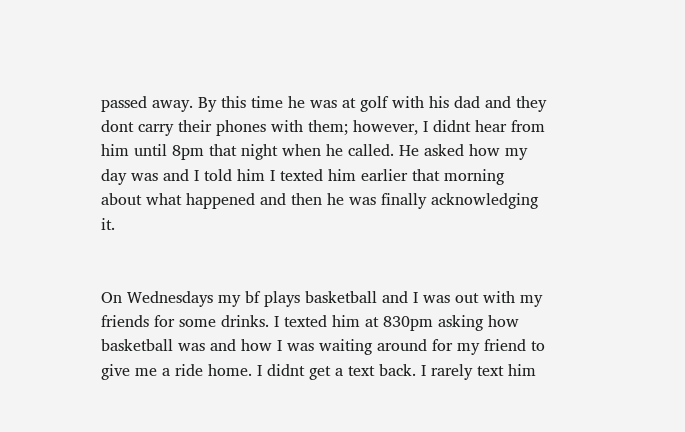passed away. By this time he was at golf with his dad and they dont carry their phones with them; however, I didnt hear from him until 8pm that night when he called. He asked how my day was and I told him I texted him earlier that morning about what happened and then he was finally acknowledging it.


On Wednesdays my bf plays basketball and I was out with my friends for some drinks. I texted him at 830pm asking how basketball was and how I was waiting around for my friend to give me a ride home. I didnt get a text back. I rarely text him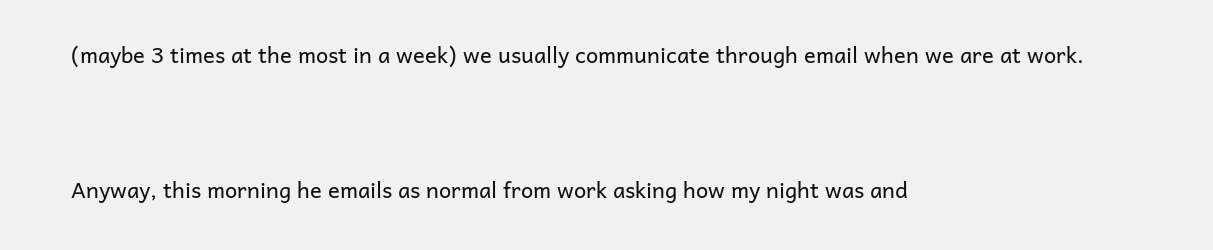(maybe 3 times at the most in a week) we usually communicate through email when we are at work.


Anyway, this morning he emails as normal from work asking how my night was and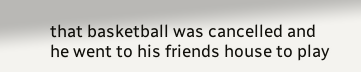that basketball was cancelled and he went to his friends house to play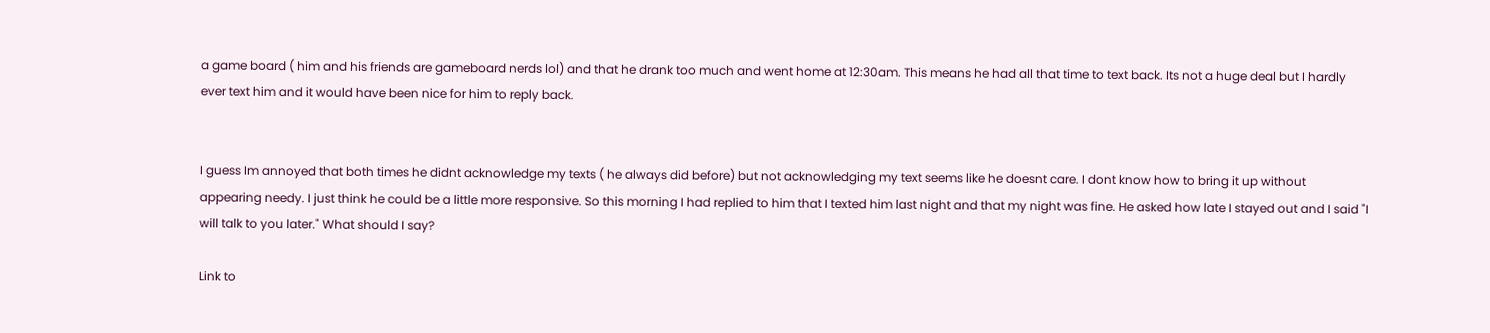a game board ( him and his friends are gameboard nerds lol) and that he drank too much and went home at 12:30am. This means he had all that time to text back. Its not a huge deal but I hardly ever text him and it would have been nice for him to reply back.


I guess Im annoyed that both times he didnt acknowledge my texts ( he always did before) but not acknowledging my text seems like he doesnt care. I dont know how to bring it up without appearing needy. I just think he could be a little more responsive. So this morning I had replied to him that I texted him last night and that my night was fine. He asked how late I stayed out and I said "I will talk to you later." What should I say?

Link to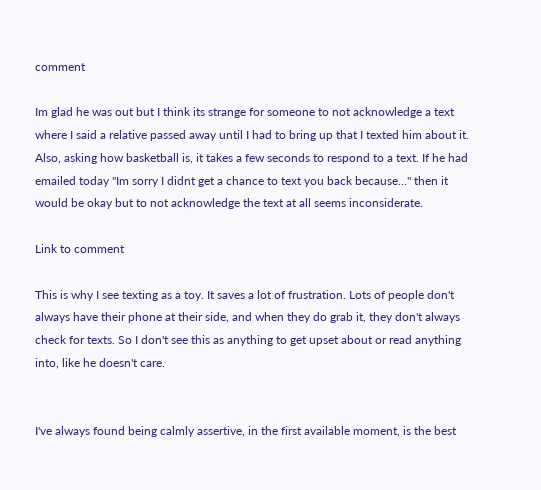comment

Im glad he was out but I think its strange for someone to not acknowledge a text where I said a relative passed away until I had to bring up that I texted him about it. Also, asking how basketball is, it takes a few seconds to respond to a text. If he had emailed today "Im sorry I didnt get a chance to text you back because..." then it would be okay but to not acknowledge the text at all seems inconsiderate.

Link to comment

This is why I see texting as a toy. It saves a lot of frustration. Lots of people don't always have their phone at their side, and when they do grab it, they don't always check for texts. So I don't see this as anything to get upset about or read anything into, like he doesn't care.


I've always found being calmly assertive, in the first available moment, is the best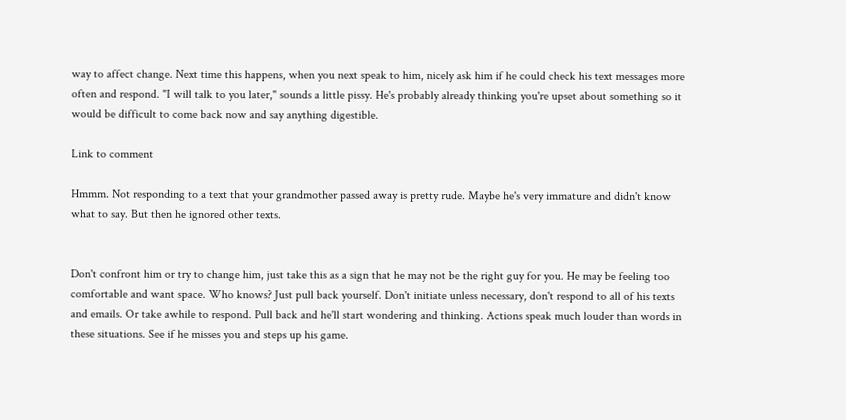way to affect change. Next time this happens, when you next speak to him, nicely ask him if he could check his text messages more often and respond. "I will talk to you later," sounds a little pissy. He's probably already thinking you're upset about something so it would be difficult to come back now and say anything digestible.

Link to comment

Hmmm. Not responding to a text that your grandmother passed away is pretty rude. Maybe he's very immature and didn't know what to say. But then he ignored other texts.


Don't confront him or try to change him, just take this as a sign that he may not be the right guy for you. He may be feeling too comfortable and want space. Who knows? Just pull back yourself. Don't initiate unless necessary, don't respond to all of his texts and emails. Or take awhile to respond. Pull back and he'll start wondering and thinking. Actions speak much louder than words in these situations. See if he misses you and steps up his game.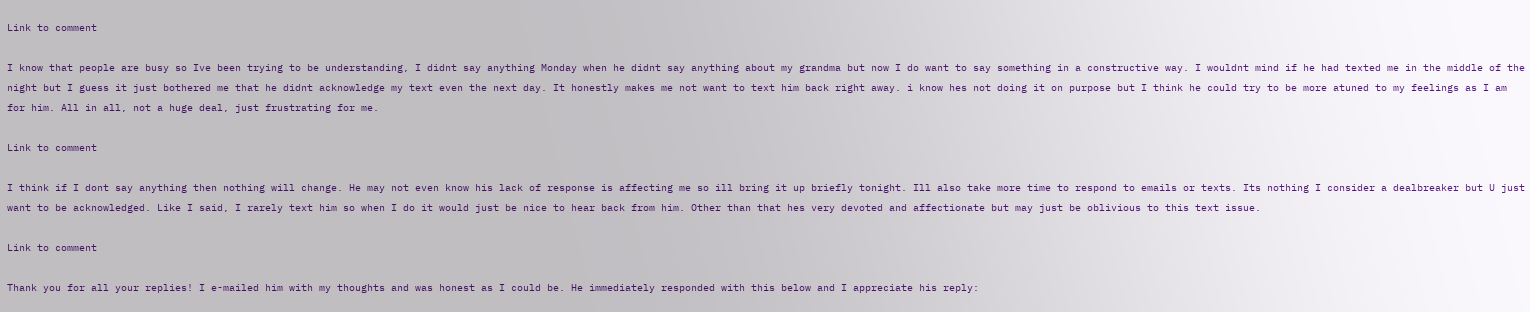Link to comment

I know that people are busy so Ive been trying to be understanding, I didnt say anything Monday when he didnt say anything about my grandma but now I do want to say something in a constructive way. I wouldnt mind if he had texted me in the middle of the night but I guess it just bothered me that he didnt acknowledge my text even the next day. It honestly makes me not want to text him back right away. i know hes not doing it on purpose but I think he could try to be more atuned to my feelings as I am for him. All in all, not a huge deal, just frustrating for me.

Link to comment

I think if I dont say anything then nothing will change. He may not even know his lack of response is affecting me so ill bring it up briefly tonight. Ill also take more time to respond to emails or texts. Its nothing I consider a dealbreaker but U just want to be acknowledged. Like I said, I rarely text him so when I do it would just be nice to hear back from him. Other than that hes very devoted and affectionate but may just be oblivious to this text issue.

Link to comment

Thank you for all your replies! I e-mailed him with my thoughts and was honest as I could be. He immediately responded with this below and I appreciate his reply: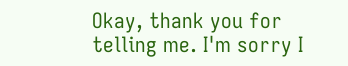Okay, thank you for telling me. I'm sorry I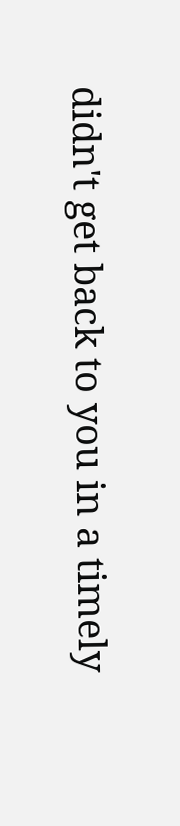didn't get back to you in a timely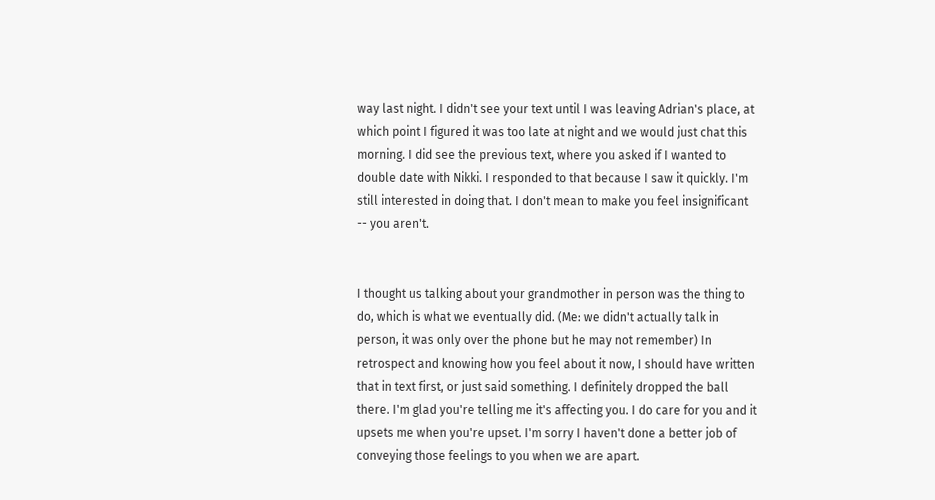way last night. I didn't see your text until I was leaving Adrian's place, at which point I figured it was too late at night and we would just chat this morning. I did see the previous text, where you asked if I wanted to double date with Nikki. I responded to that because I saw it quickly. I'm still interested in doing that. I don't mean to make you feel insignificant -- you aren't.


I thought us talking about your grandmother in person was the thing to do, which is what we eventually did. (Me: we didn't actually talk in person, it was only over the phone but he may not remember) In retrospect and knowing how you feel about it now, I should have written that in text first, or just said something. I definitely dropped the ball there. I'm glad you're telling me it's affecting you. I do care for you and it upsets me when you're upset. I'm sorry I haven't done a better job of conveying those feelings to you when we are apart.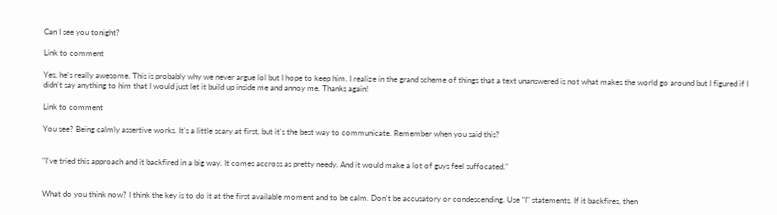Can I see you tonight?

Link to comment

Yes, he's really awesome. This is probably why we never argue lol but I hope to keep him. I realize in the grand scheme of things that a text unanswered is not what makes the world go around but I figured if I didn't say anything to him that I would just let it build up inside me and annoy me. Thanks again!

Link to comment

You see? Being calmly assertive works. It's a little scary at first, but it's the best way to communicate. Remember when you said this?


"I've tried this approach and it backfired in a big way. It comes accross as pretty needy. And it would make a lot of guys feel suffocated."


What do you think now? I think the key is to do it at the first available moment and to be calm. Don't be accusatory or condescending. Use "I" statements. If it backfires, then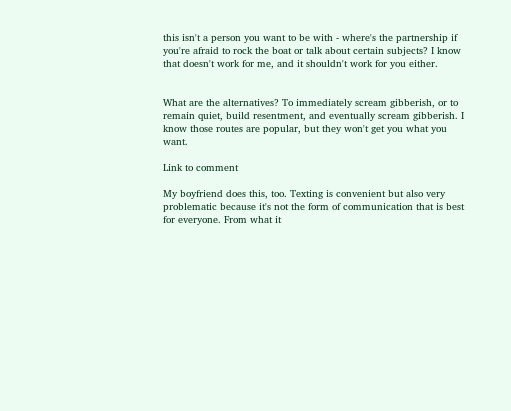this isn't a person you want to be with - where's the partnership if you're afraid to rock the boat or talk about certain subjects? I know that doesn't work for me, and it shouldn't work for you either.


What are the alternatives? To immediately scream gibberish, or to remain quiet, build resentment, and eventually scream gibberish. I know those routes are popular, but they won't get you what you want.

Link to comment

My boyfriend does this, too. Texting is convenient but also very problematic because it's not the form of communication that is best for everyone. From what it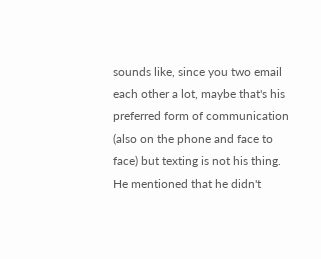sounds like, since you two email each other a lot, maybe that's his preferred form of communication (also on the phone and face to face) but texting is not his thing. He mentioned that he didn't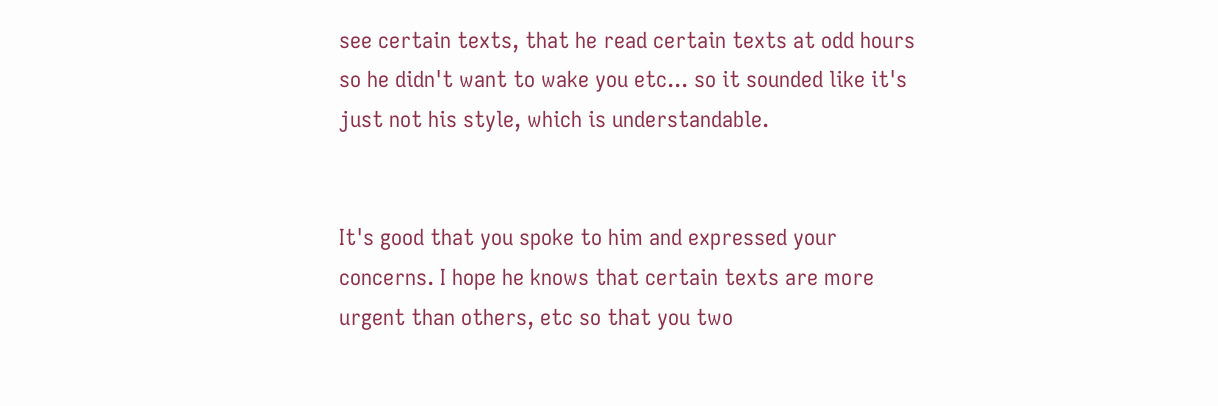see certain texts, that he read certain texts at odd hours so he didn't want to wake you etc... so it sounded like it's just not his style, which is understandable.


It's good that you spoke to him and expressed your concerns. I hope he knows that certain texts are more urgent than others, etc so that you two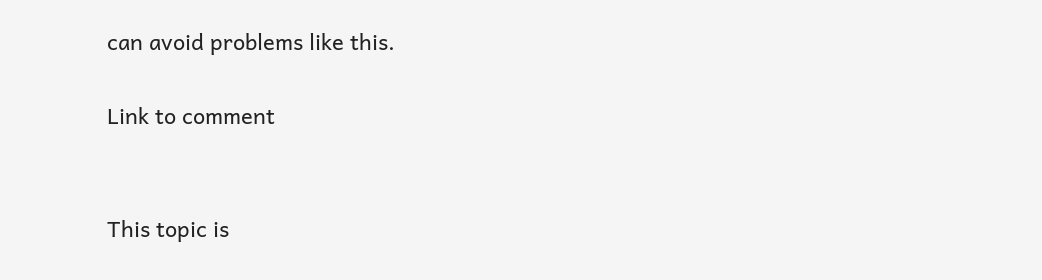can avoid problems like this.

Link to comment


This topic is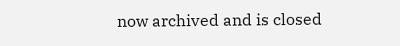now archived and is closed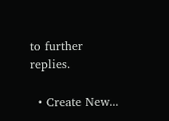to further replies.

  • Create New...